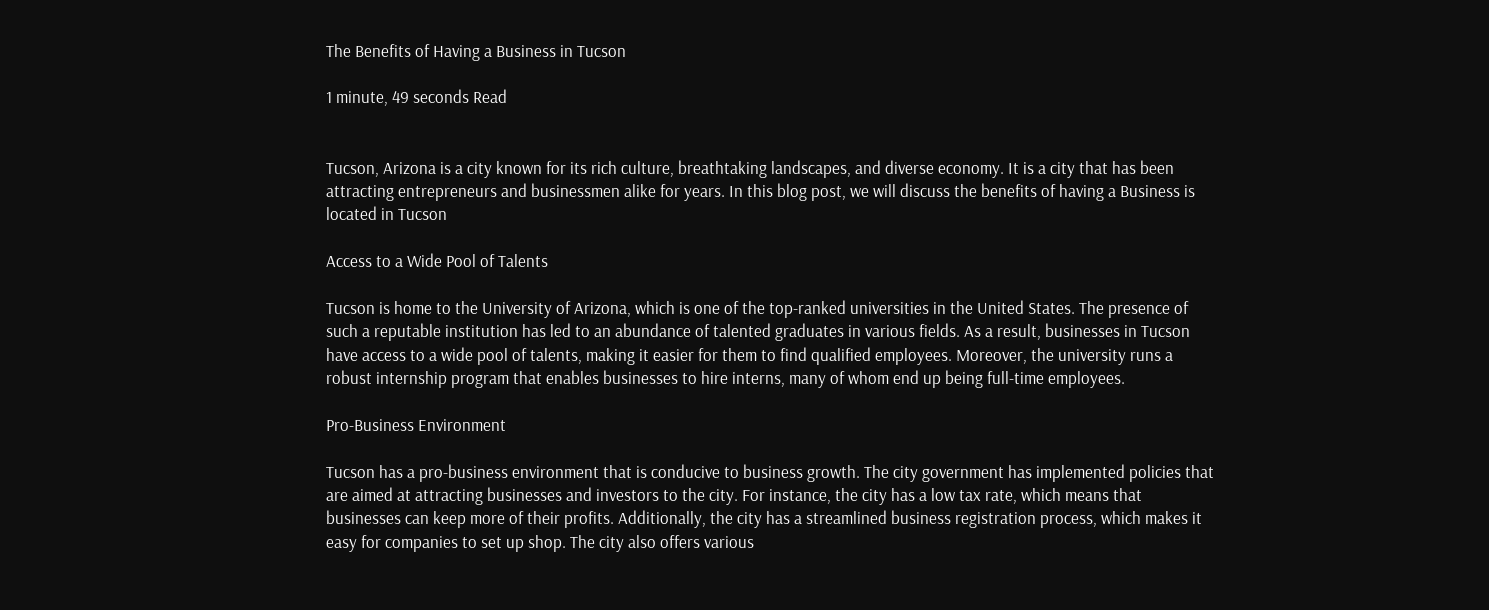The Benefits of Having a Business in Tucson

1 minute, 49 seconds Read


Tucson, Arizona is a city known for its rich culture, breathtaking landscapes, and diverse economy. It is a city that has been attracting entrepreneurs and businessmen alike for years. In this blog post, we will discuss the benefits of having a Business is located in Tucson

Access to a Wide Pool of Talents

Tucson is home to the University of Arizona, which is one of the top-ranked universities in the United States. The presence of such a reputable institution has led to an abundance of talented graduates in various fields. As a result, businesses in Tucson have access to a wide pool of talents, making it easier for them to find qualified employees. Moreover, the university runs a robust internship program that enables businesses to hire interns, many of whom end up being full-time employees.

Pro-Business Environment

Tucson has a pro-business environment that is conducive to business growth. The city government has implemented policies that are aimed at attracting businesses and investors to the city. For instance, the city has a low tax rate, which means that businesses can keep more of their profits. Additionally, the city has a streamlined business registration process, which makes it easy for companies to set up shop. The city also offers various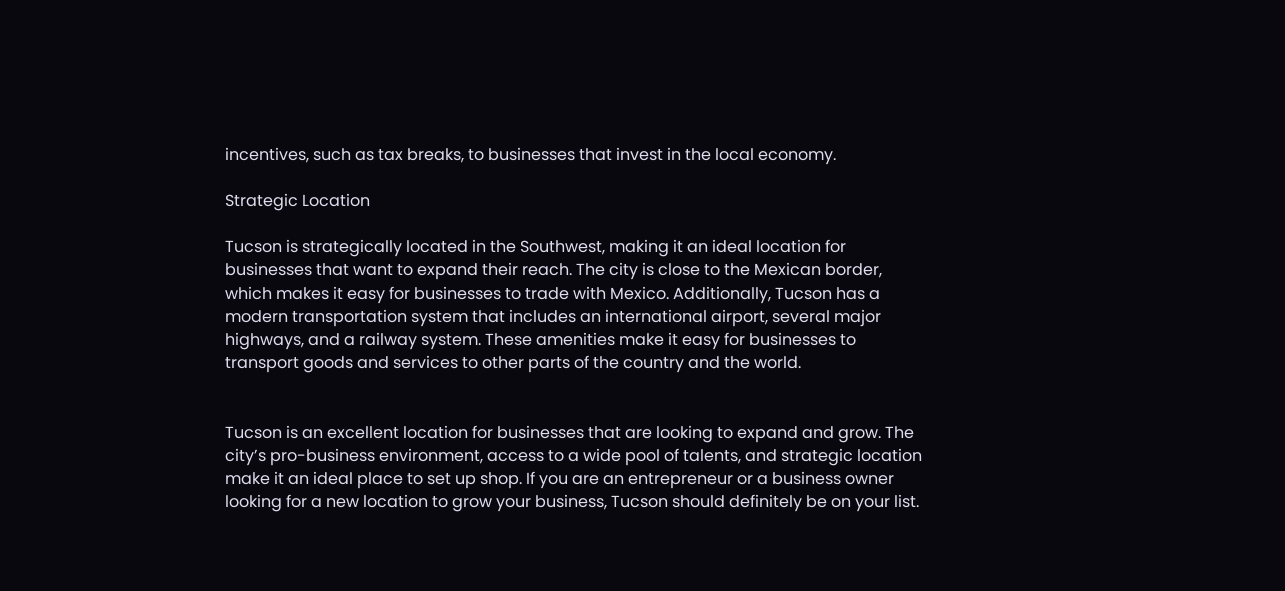incentives, such as tax breaks, to businesses that invest in the local economy.

Strategic Location

Tucson is strategically located in the Southwest, making it an ideal location for businesses that want to expand their reach. The city is close to the Mexican border, which makes it easy for businesses to trade with Mexico. Additionally, Tucson has a modern transportation system that includes an international airport, several major highways, and a railway system. These amenities make it easy for businesses to transport goods and services to other parts of the country and the world.


Tucson is an excellent location for businesses that are looking to expand and grow. The city’s pro-business environment, access to a wide pool of talents, and strategic location make it an ideal place to set up shop. If you are an entrepreneur or a business owner looking for a new location to grow your business, Tucson should definitely be on your list.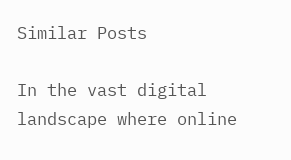Similar Posts

In the vast digital landscape where online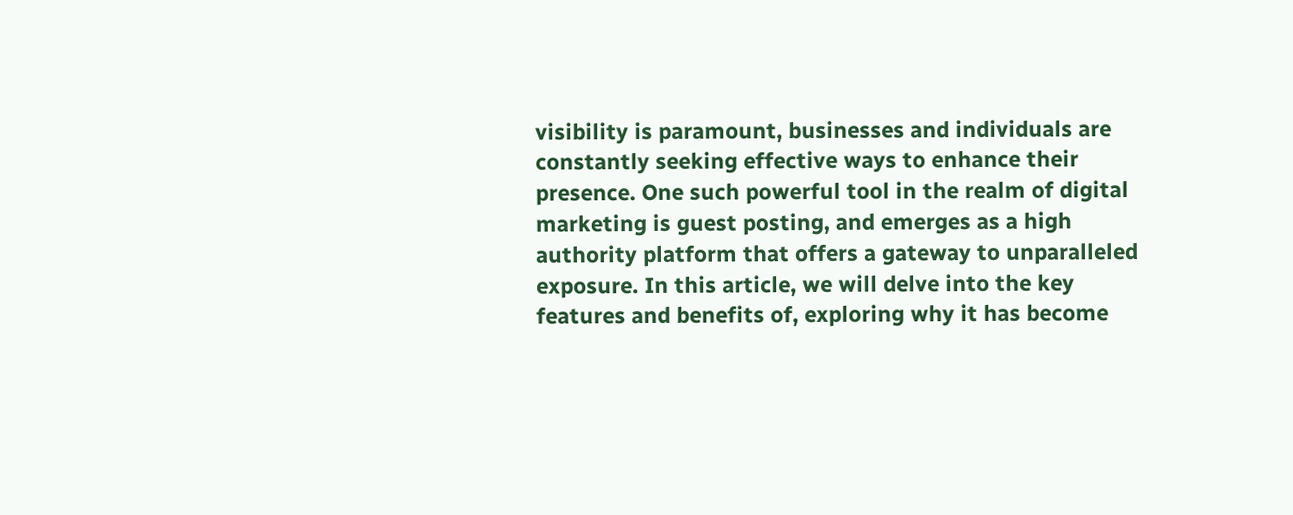visibility is paramount, businesses and individuals are constantly seeking effective ways to enhance their presence. One such powerful tool in the realm of digital marketing is guest posting, and emerges as a high authority platform that offers a gateway to unparalleled exposure. In this article, we will delve into the key features and benefits of, exploring why it has become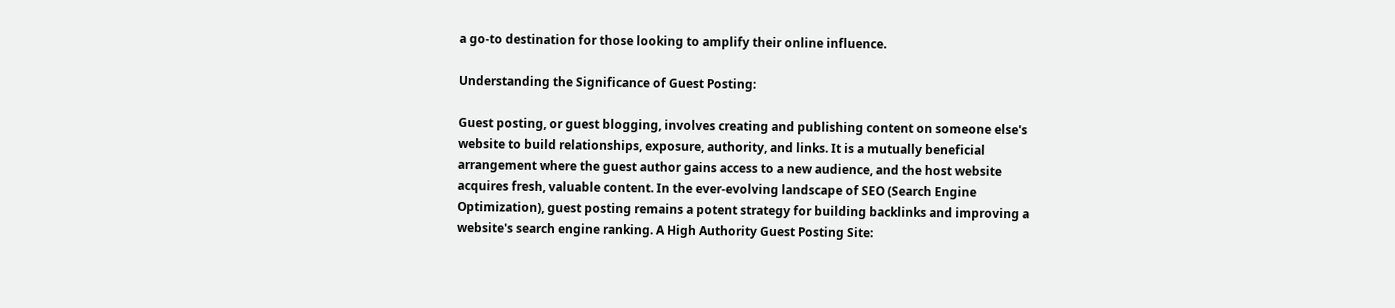a go-to destination for those looking to amplify their online influence.

Understanding the Significance of Guest Posting:

Guest posting, or guest blogging, involves creating and publishing content on someone else's website to build relationships, exposure, authority, and links. It is a mutually beneficial arrangement where the guest author gains access to a new audience, and the host website acquires fresh, valuable content. In the ever-evolving landscape of SEO (Search Engine Optimization), guest posting remains a potent strategy for building backlinks and improving a website's search engine ranking. A High Authority Guest Posting Site: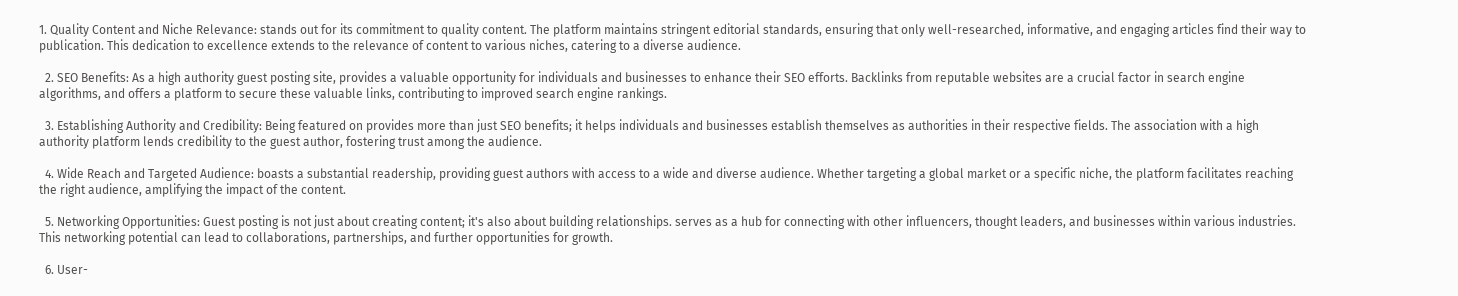1. Quality Content and Niche Relevance: stands out for its commitment to quality content. The platform maintains stringent editorial standards, ensuring that only well-researched, informative, and engaging articles find their way to publication. This dedication to excellence extends to the relevance of content to various niches, catering to a diverse audience.

  2. SEO Benefits: As a high authority guest posting site, provides a valuable opportunity for individuals and businesses to enhance their SEO efforts. Backlinks from reputable websites are a crucial factor in search engine algorithms, and offers a platform to secure these valuable links, contributing to improved search engine rankings.

  3. Establishing Authority and Credibility: Being featured on provides more than just SEO benefits; it helps individuals and businesses establish themselves as authorities in their respective fields. The association with a high authority platform lends credibility to the guest author, fostering trust among the audience.

  4. Wide Reach and Targeted Audience: boasts a substantial readership, providing guest authors with access to a wide and diverse audience. Whether targeting a global market or a specific niche, the platform facilitates reaching the right audience, amplifying the impact of the content.

  5. Networking Opportunities: Guest posting is not just about creating content; it's also about building relationships. serves as a hub for connecting with other influencers, thought leaders, and businesses within various industries. This networking potential can lead to collaborations, partnerships, and further opportunities for growth.

  6. User-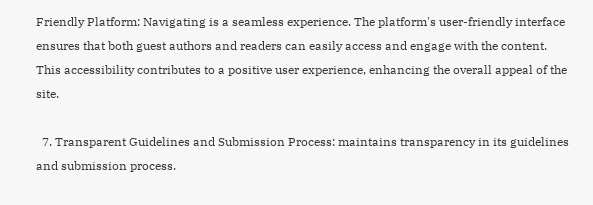Friendly Platform: Navigating is a seamless experience. The platform's user-friendly interface ensures that both guest authors and readers can easily access and engage with the content. This accessibility contributes to a positive user experience, enhancing the overall appeal of the site.

  7. Transparent Guidelines and Submission Process: maintains transparency in its guidelines and submission process.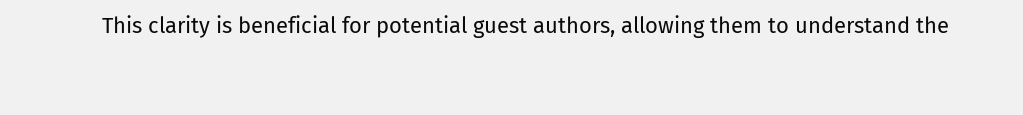This clarity is beneficial for potential guest authors, allowing them to understand the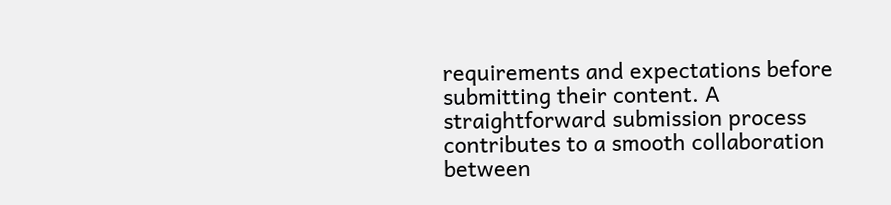requirements and expectations before submitting their content. A straightforward submission process contributes to a smooth collaboration between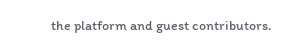the platform and guest contributors.